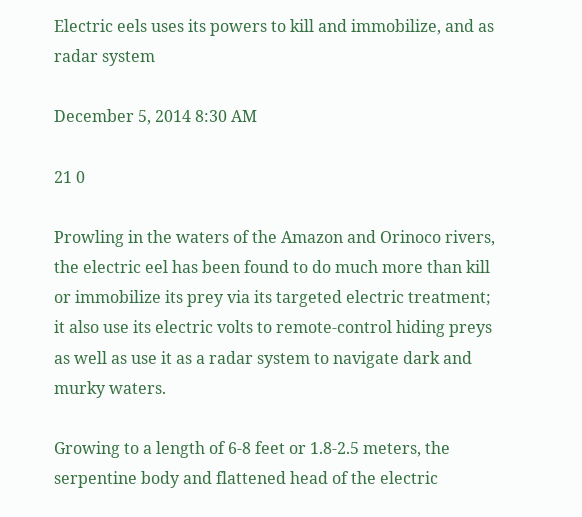Electric eels uses its powers to kill and immobilize, and as radar system

December 5, 2014 8:30 AM

21 0

Prowling in the waters of the Amazon and Orinoco rivers, the electric eel has been found to do much more than kill or immobilize its prey via its targeted electric treatment; it also use its electric volts to remote-control hiding preys as well as use it as a radar system to navigate dark and murky waters.

Growing to a length of 6-8 feet or 1.8-2.5 meters, the serpentine body and flattened head of the electric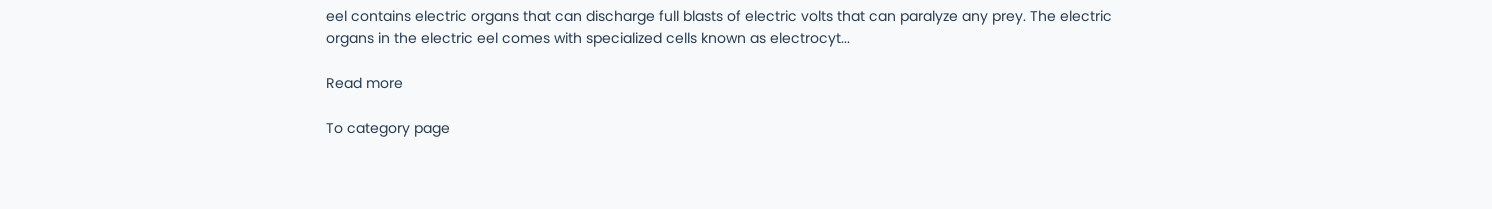eel contains electric organs that can discharge full blasts of electric volts that can paralyze any prey. The electric organs in the electric eel comes with specialized cells known as electrocyt...

Read more

To category page